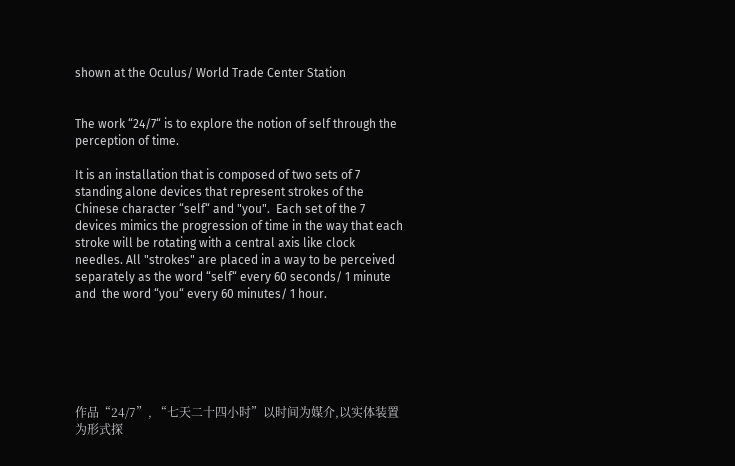shown at the Oculus/ World Trade Center Station


The work “24/7“ is to explore the notion of self through the perception of time.

It is an installation that is composed of two sets of 7 standing alone devices that represent strokes of the Chinese character “self“ and "you".  Each set of the 7 devices mimics the progression of time in the way that each stroke will be rotating with a central axis like clock needles. All "strokes" are placed in a way to be perceived separately as the word “self“ every 60 seconds/ 1 minute and  the word “you“ every 60 minutes/ 1 hour.






作品“24/7”, “七天二十四小时”以时间为媒介,以实体装置为形式探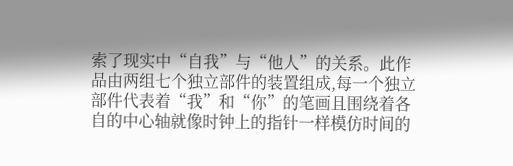索了现实中“自我”与“他人”的关系。此作品由两组七个独立部件的装置组成,每一个独立部件代表着“我”和“你”的笔画且围绕着各自的中心轴就像时钟上的指针一样模仿时间的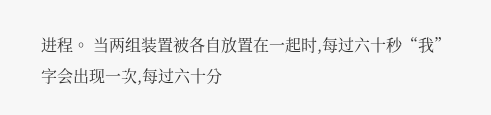进程。 当两组装置被各自放置在一起时,每过六十秒“我”字会出现一次,每过六十分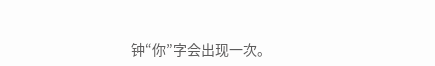钟“你”字会出现一次。